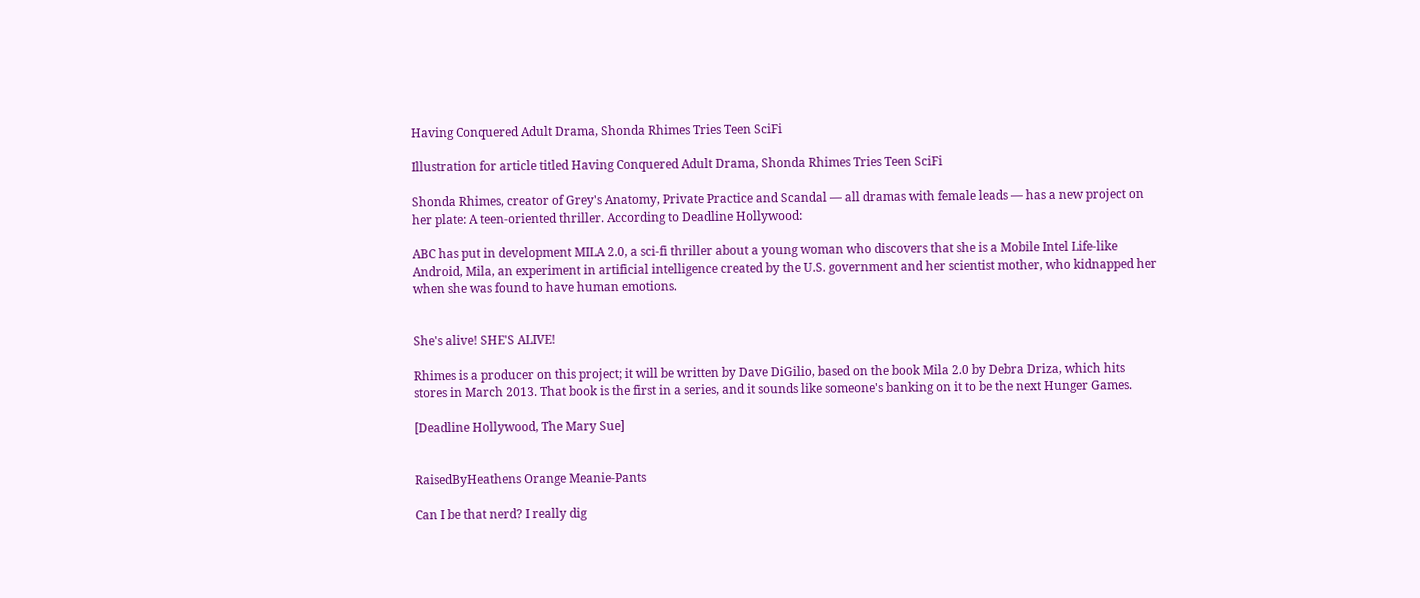Having Conquered Adult Drama, Shonda Rhimes Tries Teen SciFi

Illustration for article titled Having Conquered Adult Drama, Shonda Rhimes Tries Teen SciFi

Shonda Rhimes, creator of Grey's Anatomy, Private Practice and Scandal — all dramas with female leads — has a new project on her plate: A teen-oriented thriller. According to Deadline Hollywood:

ABC has put in development MILA 2.0, a sci-fi thriller about a young woman who discovers that she is a Mobile Intel Life-like Android, Mila, an experiment in artificial intelligence created by the U.S. government and her scientist mother, who kidnapped her when she was found to have human emotions.


She's alive! SHE'S ALIVE!

Rhimes is a producer on this project; it will be written by Dave DiGilio, based on the book Mila 2.0 by Debra Driza, which hits stores in March 2013. That book is the first in a series, and it sounds like someone's banking on it to be the next Hunger Games.

[Deadline Hollywood, The Mary Sue]


RaisedByHeathens Orange Meanie-Pants

Can I be that nerd? I really dig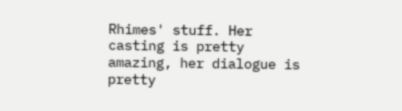Rhimes' stuff. Her casting is pretty amazing, her dialogue is pretty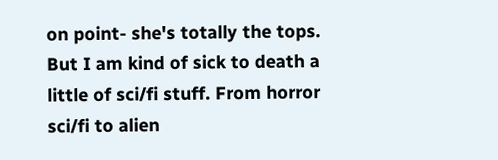on point- she's totally the tops. But I am kind of sick to death a little of sci/fi stuff. From horror sci/fi to alien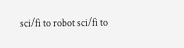sci/fi to robot sci/fi to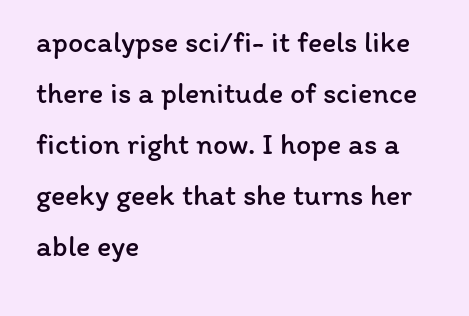apocalypse sci/fi- it feels like there is a plenitude of science fiction right now. I hope as a geeky geek that she turns her able eye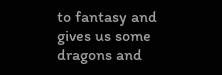to fantasy and gives us some dragons and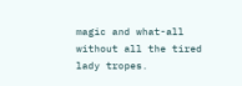magic and what-all without all the tired lady tropes.